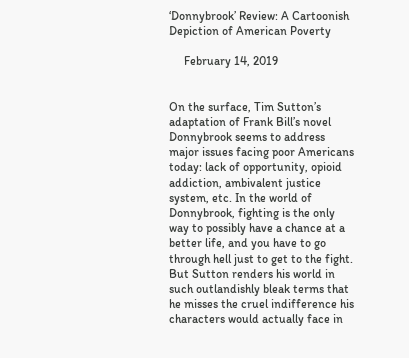‘Donnybrook’ Review: A Cartoonish Depiction of American Poverty

     February 14, 2019


On the surface, Tim Sutton’s adaptation of Frank Bill’s novel Donnybrook seems to address major issues facing poor Americans today: lack of opportunity, opioid addiction, ambivalent justice system, etc. In the world of Donnybrook, fighting is the only way to possibly have a chance at a better life, and you have to go through hell just to get to the fight. But Sutton renders his world in such outlandishly bleak terms that he misses the cruel indifference his characters would actually face in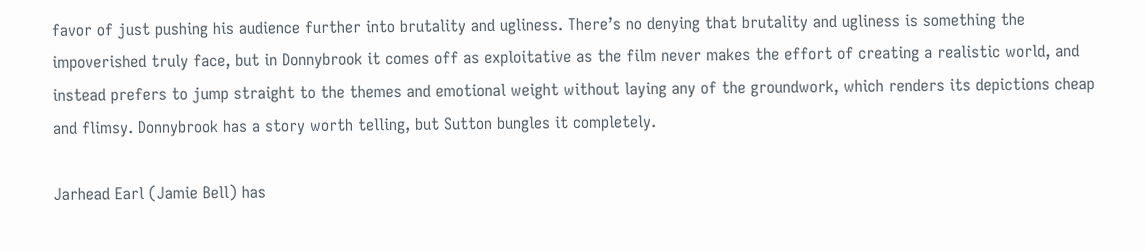favor of just pushing his audience further into brutality and ugliness. There’s no denying that brutality and ugliness is something the impoverished truly face, but in Donnybrook it comes off as exploitative as the film never makes the effort of creating a realistic world, and instead prefers to jump straight to the themes and emotional weight without laying any of the groundwork, which renders its depictions cheap and flimsy. Donnybrook has a story worth telling, but Sutton bungles it completely.

Jarhead Earl (Jamie Bell) has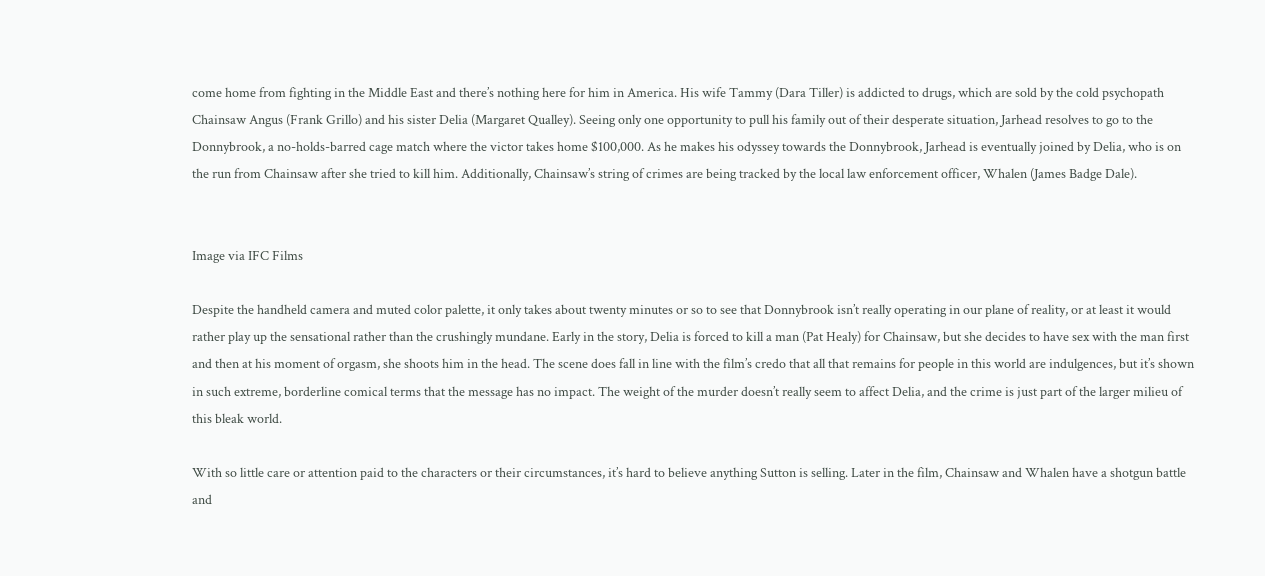come home from fighting in the Middle East and there’s nothing here for him in America. His wife Tammy (Dara Tiller) is addicted to drugs, which are sold by the cold psychopath Chainsaw Angus (Frank Grillo) and his sister Delia (Margaret Qualley). Seeing only one opportunity to pull his family out of their desperate situation, Jarhead resolves to go to the Donnybrook, a no-holds-barred cage match where the victor takes home $100,000. As he makes his odyssey towards the Donnybrook, Jarhead is eventually joined by Delia, who is on the run from Chainsaw after she tried to kill him. Additionally, Chainsaw’s string of crimes are being tracked by the local law enforcement officer, Whalen (James Badge Dale).


Image via IFC Films

Despite the handheld camera and muted color palette, it only takes about twenty minutes or so to see that Donnybrook isn’t really operating in our plane of reality, or at least it would rather play up the sensational rather than the crushingly mundane. Early in the story, Delia is forced to kill a man (Pat Healy) for Chainsaw, but she decides to have sex with the man first and then at his moment of orgasm, she shoots him in the head. The scene does fall in line with the film’s credo that all that remains for people in this world are indulgences, but it’s shown in such extreme, borderline comical terms that the message has no impact. The weight of the murder doesn’t really seem to affect Delia, and the crime is just part of the larger milieu of this bleak world.

With so little care or attention paid to the characters or their circumstances, it’s hard to believe anything Sutton is selling. Later in the film, Chainsaw and Whalen have a shotgun battle and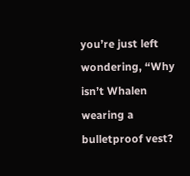you’re just left wondering, “Why isn’t Whalen wearing a bulletproof vest?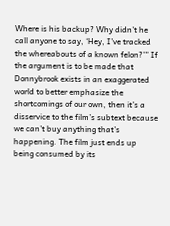Where is his backup? Why didn’t he call anyone to say, ‘Hey, I’ve tracked the whereabouts of a known felon?’” If the argument is to be made that Donnybrook exists in an exaggerated world to better emphasize the shortcomings of our own, then it’s a disservice to the film’s subtext because we can’t buy anything that’s happening. The film just ends up being consumed by its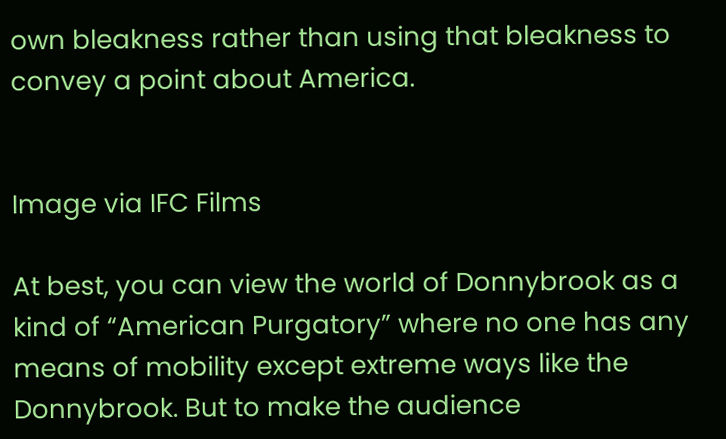own bleakness rather than using that bleakness to convey a point about America.


Image via IFC Films

At best, you can view the world of Donnybrook as a kind of “American Purgatory” where no one has any means of mobility except extreme ways like the Donnybrook. But to make the audience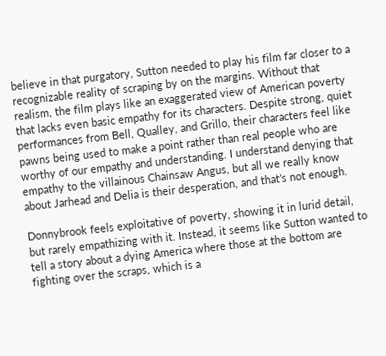believe in that purgatory, Sutton needed to play his film far closer to a recognizable reality of scraping by on the margins. Without that realism, the film plays like an exaggerated view of American poverty that lacks even basic empathy for its characters. Despite strong, quiet performances from Bell, Qualley, and Grillo, their characters feel like pawns being used to make a point rather than real people who are worthy of our empathy and understanding. I understand denying that empathy to the villainous Chainsaw Angus, but all we really know about Jarhead and Delia is their desperation, and that’s not enough.

Donnybrook feels exploitative of poverty, showing it in lurid detail, but rarely empathizing with it. Instead, it seems like Sutton wanted to tell a story about a dying America where those at the bottom are fighting over the scraps, which is a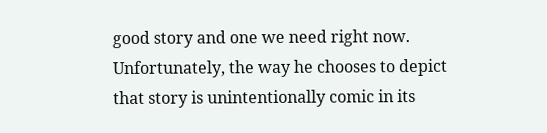good story and one we need right now. Unfortunately, the way he chooses to depict that story is unintentionally comic in its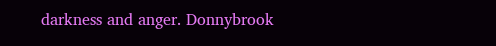darkness and anger. Donnybrook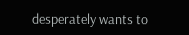desperately wants to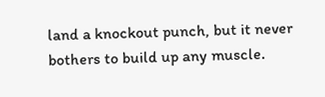land a knockout punch, but it never bothers to build up any muscle.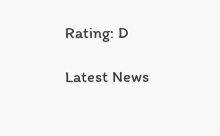Rating: D

Latest News